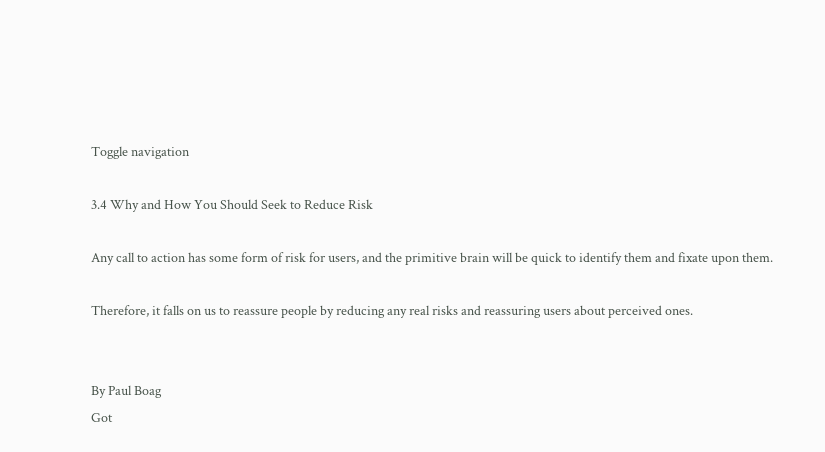Toggle navigation

3.4 Why and How You Should Seek to Reduce Risk

Any call to action has some form of risk for users, and the primitive brain will be quick to identify them and fixate upon them.

Therefore, it falls on us to reassure people by reducing any real risks and reassuring users about perceived ones.


By Paul Boag
Got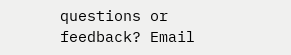questions or feedback? Email